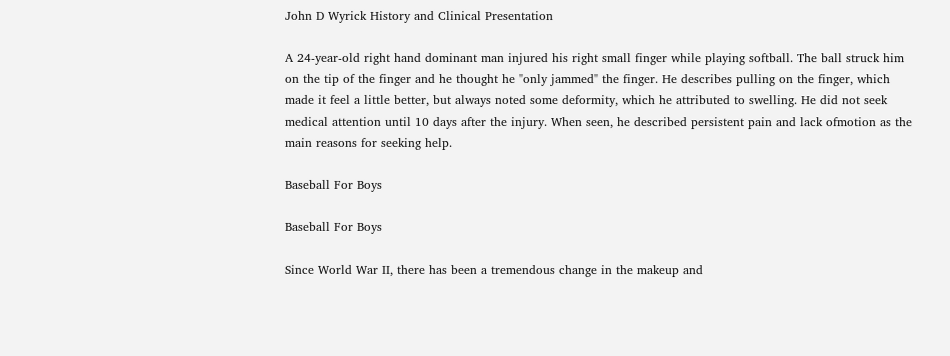John D Wyrick History and Clinical Presentation

A 24-year-old right hand dominant man injured his right small finger while playing softball. The ball struck him on the tip of the finger and he thought he "only jammed" the finger. He describes pulling on the finger, which made it feel a little better, but always noted some deformity, which he attributed to swelling. He did not seek medical attention until 10 days after the injury. When seen, he described persistent pain and lack ofmotion as the main reasons for seeking help.

Baseball For Boys

Baseball For Boys

Since World War II, there has been a tremendous change in the makeup and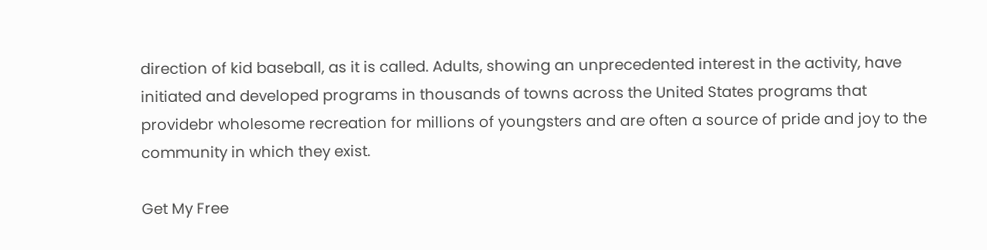direction of kid baseball, as it is called. Adults, showing an unprecedented interest in the activity, have initiated and developed programs in thousands of towns across the United States programs that providebr wholesome recreation for millions of youngsters and are often a source of pride and joy to the community in which they exist.

Get My Free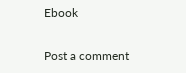Ebook

Post a comment